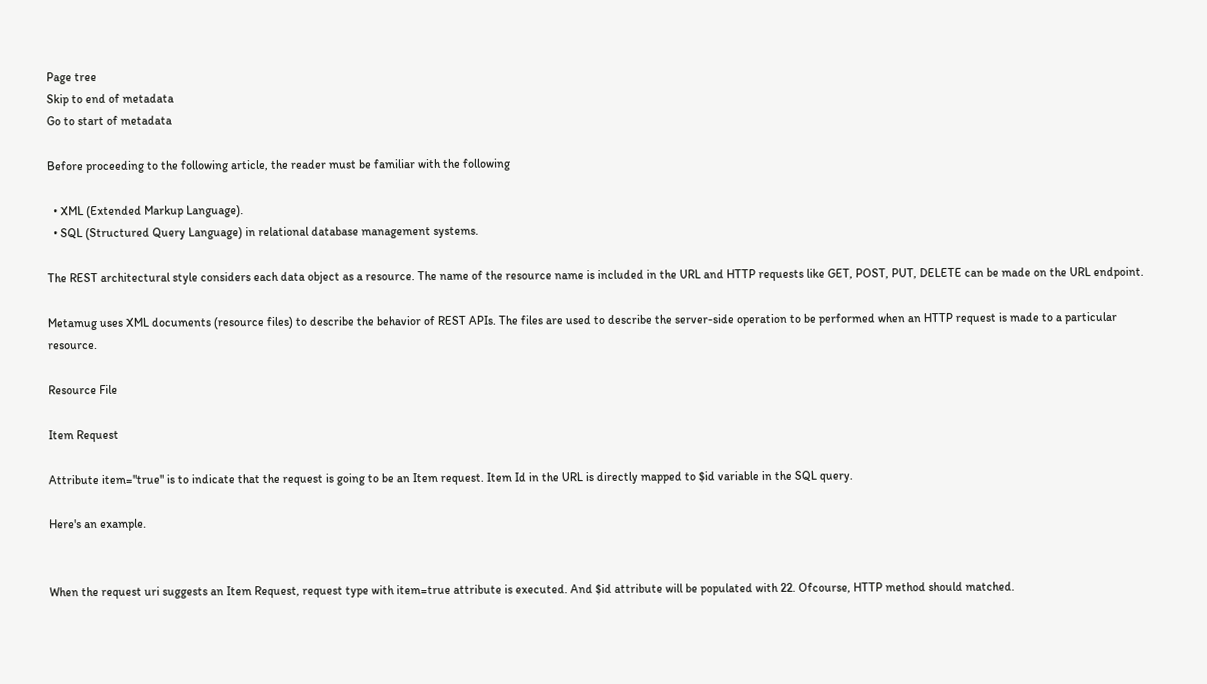Page tree
Skip to end of metadata
Go to start of metadata

Before proceeding to the following article, the reader must be familiar with the following

  • XML (Extended Markup Language).
  • SQL (Structured Query Language) in relational database management systems.

The REST architectural style considers each data object as a resource. The name of the resource name is included in the URL and HTTP requests like GET, POST, PUT, DELETE can be made on the URL endpoint.

Metamug uses XML documents (resource files) to describe the behavior of REST APIs. The files are used to describe the server-side operation to be performed when an HTTP request is made to a particular resource.

Resource File

Item Request

Attribute item="true" is to indicate that the request is going to be an Item request. Item Id in the URL is directly mapped to $id variable in the SQL query.

Here's an example.


When the request uri suggests an Item Request, request type with item=true attribute is executed. And $id attribute will be populated with 22. Ofcourse, HTTP method should matched.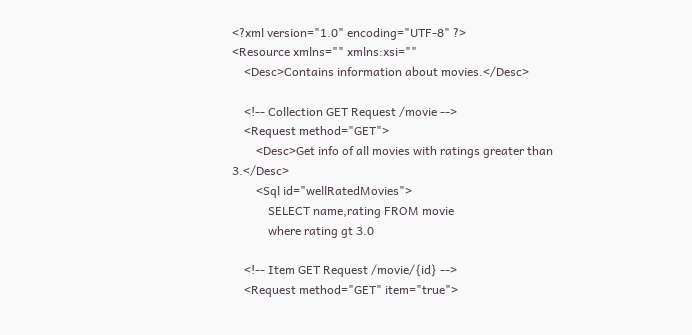<?xml version="1.0" encoding="UTF-8" ?>
<Resource xmlns="" xmlns:xsi=""
    <Desc>Contains information about movies.</Desc>

    <!-- Collection GET Request /movie -->
    <Request method="GET">
        <Desc>Get info of all movies with ratings greater than 3.</Desc>
        <Sql id="wellRatedMovies">
            SELECT name,rating FROM movie
            where rating gt 3.0

    <!-- Item GET Request /movie/{id} -->
    <Request method="GET" item="true">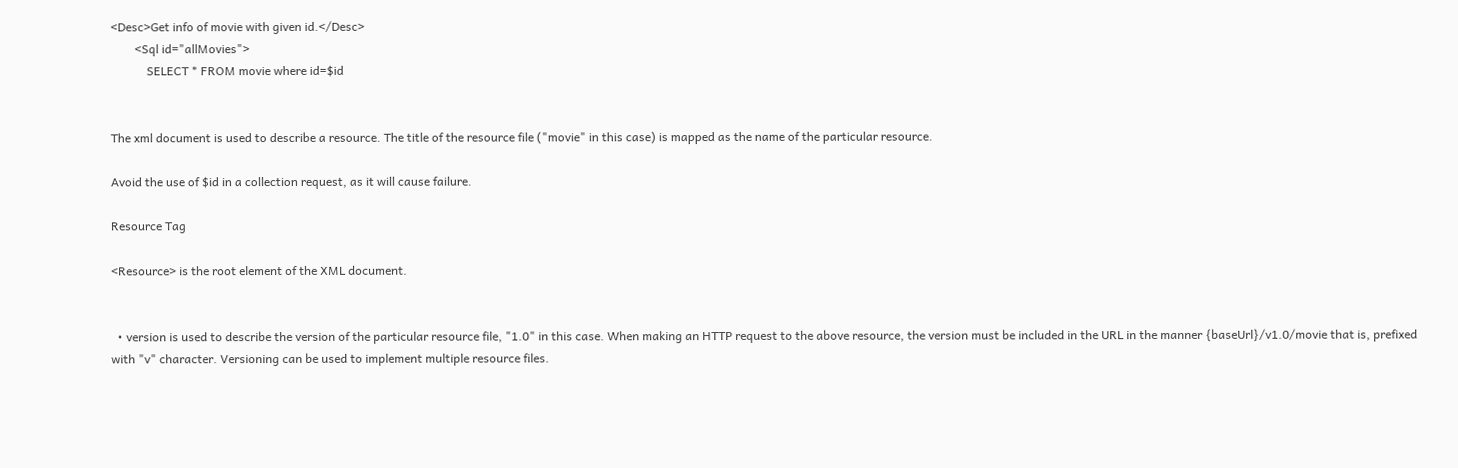<Desc>Get info of movie with given id.</Desc>
        <Sql id="allMovies">
            SELECT * FROM movie where id=$id


The xml document is used to describe a resource. The title of the resource file ("movie" in this case) is mapped as the name of the particular resource.

Avoid the use of $id in a collection request, as it will cause failure.

Resource Tag

<Resource> is the root element of the XML document.


  • version is used to describe the version of the particular resource file, "1.0" in this case. When making an HTTP request to the above resource, the version must be included in the URL in the manner {baseUrl}/v1.0/movie that is, prefixed with "v" character. Versioning can be used to implement multiple resource files.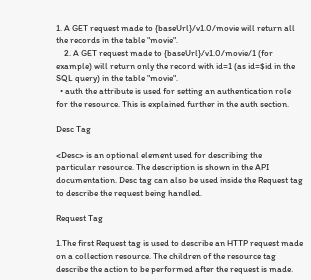1. A GET request made to {baseUrl}/v1.0/movie will return all the records in the table "movie".
    2. A GET request made to {baseUrl}/v1.0/movie/1 (for example) will return only the record with id=1 (as id=$id in the SQL query) in the table "movie".
  • auth the attribute is used for setting an authentication role for the resource. This is explained further in the auth section.

Desc Tag

<Desc> is an optional element used for describing the particular resource. The description is shown in the API documentation. Desc tag can also be used inside the Request tag to describe the request being handled.

Request Tag

1.The first Request tag is used to describe an HTTP request made on a collection resource. The children of the resource tag describe the action to be performed after the request is made.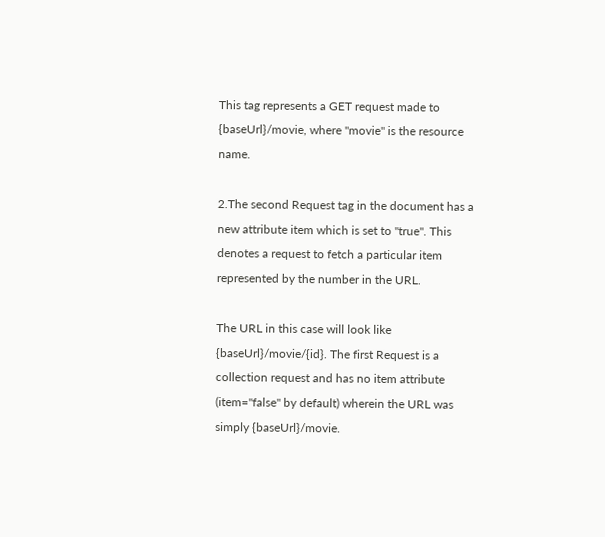This tag represents a GET request made to {baseUrl}/movie, where "movie" is the resource name.

2.The second Request tag in the document has a new attribute item which is set to "true". This denotes a request to fetch a particular item represented by the number in the URL.

The URL in this case will look like {baseUrl}/movie/{id}. The first Request is a collection request and has no item attribute (item="false" by default) wherein the URL was simply {baseUrl}/movie.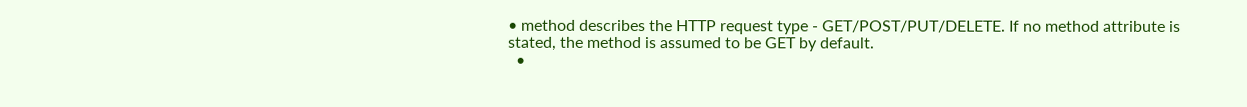• method describes the HTTP request type - GET/POST/PUT/DELETE. If no method attribute is stated, the method is assumed to be GET by default.
  •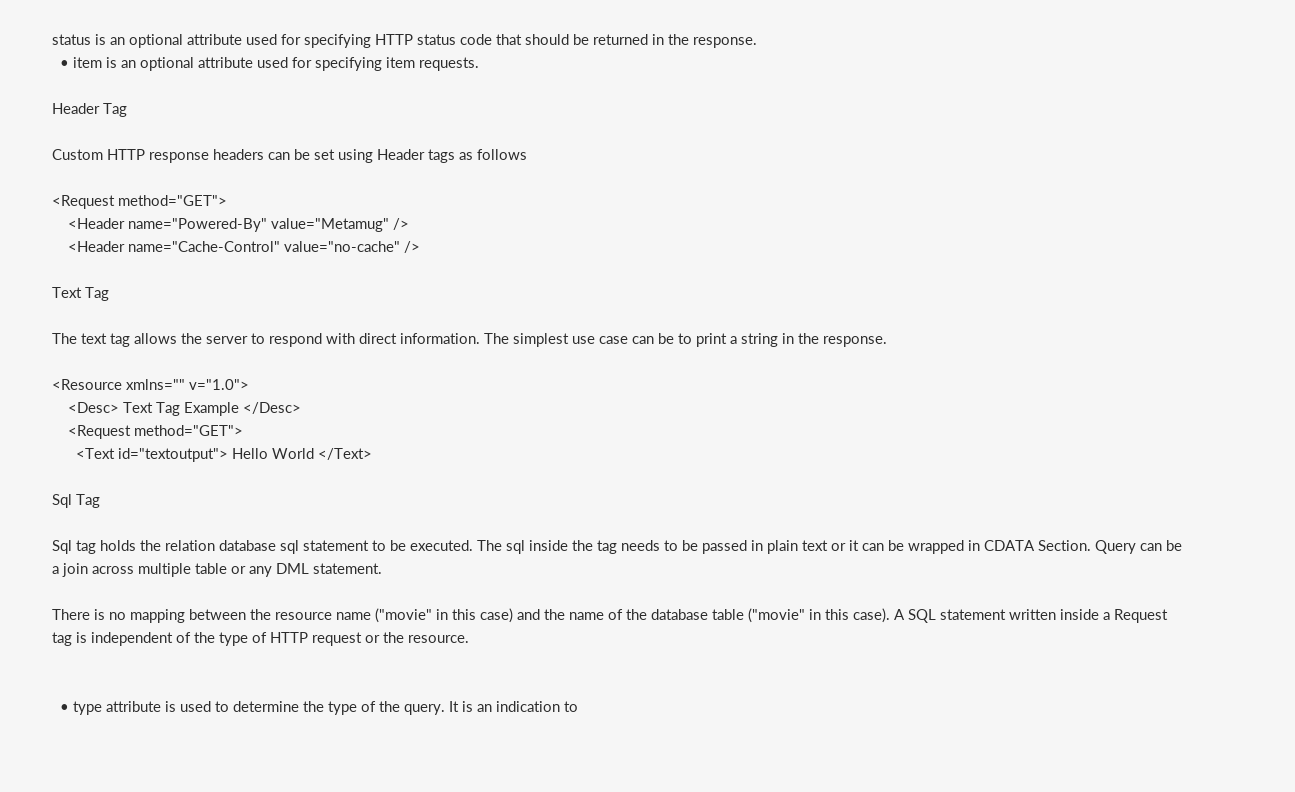status is an optional attribute used for specifying HTTP status code that should be returned in the response.
  • item is an optional attribute used for specifying item requests.

Header Tag

Custom HTTP response headers can be set using Header tags as follows

<Request method="GET">
    <Header name="Powered-By" value="Metamug" />
    <Header name="Cache-Control" value="no-cache" />

Text Tag

The text tag allows the server to respond with direct information. The simplest use case can be to print a string in the response.

<Resource xmlns="" v="1.0">
    <Desc> Text Tag Example </Desc>
    <Request method="GET">
      <Text id="textoutput"> Hello World </Text>

Sql Tag

Sql tag holds the relation database sql statement to be executed. The sql inside the tag needs to be passed in plain text or it can be wrapped in CDATA Section. Query can be a join across multiple table or any DML statement.

There is no mapping between the resource name ("movie" in this case) and the name of the database table ("movie" in this case). A SQL statement written inside a Request tag is independent of the type of HTTP request or the resource.


  • type attribute is used to determine the type of the query. It is an indication to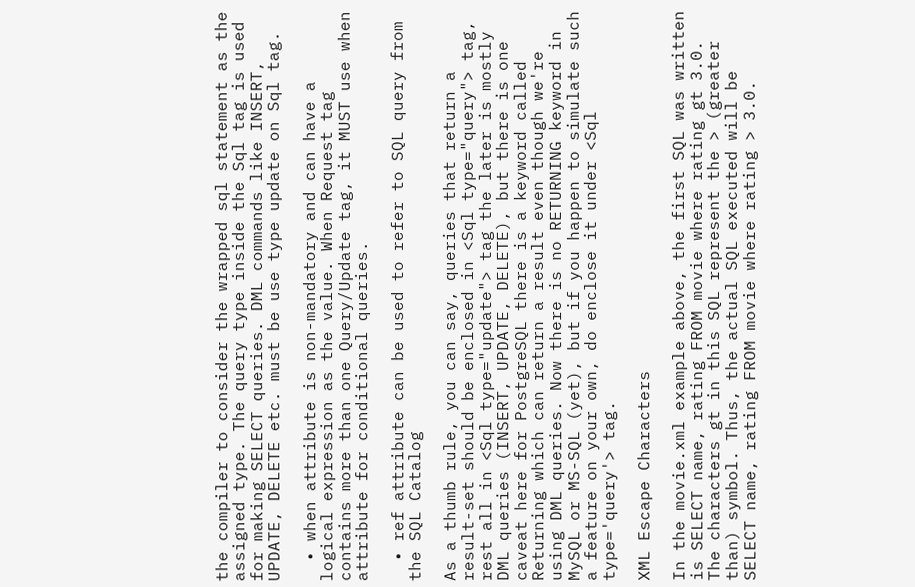the compiler to consider the wrapped sql statement as the assigned type. The query type inside the Sql tag is used for making SELECT queries. DML commands like INSERT, UPDATE, DELETE etc. must be use type update on Sql tag.

  • when attribute is non-mandatory and can have a logical expression as the value. When Request tag contains more than one Query/Update tag, it MUST use when attribute for conditional queries.

  • ref attribute can be used to refer to SQL query from the SQL Catalog

As a thumb rule, you can say, queries that return a result-set should be enclosed in <Sql type="query"> tag, rest all in <Sql type="update"> tag the later is mostly DML queries (INSERT, UPDATE, DELETE), but there is one caveat here for PostgreSQL there is a keyword called Returning which can return a result even though we're using DML queries. Now there is no RETURNING keyword in MySQL or MS-SQL (yet), but if you happen to simulate such a feature on your own, do enclose it under <Sql type='query'> tag.

XML Escape Characters

In the movie.xml example above, the first SQL was written is SELECT name, rating FROM movie where rating gt 3.0. The characters gt in this SQL represent the > (greater than) symbol. Thus, the actual SQL executed will be SELECT name, rating FROM movie where rating > 3.0.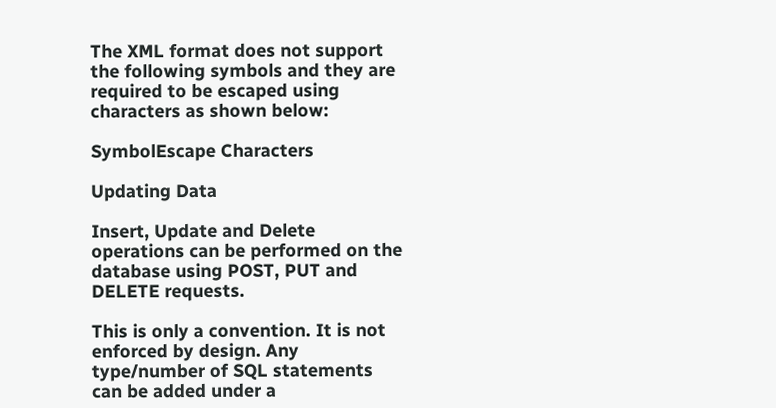The XML format does not support the following symbols and they are required to be escaped using characters as shown below:

SymbolEscape Characters

Updating Data

Insert, Update and Delete operations can be performed on the database using POST, PUT and DELETE requests.

This is only a convention. It is not enforced by design. Any type/number of SQL statements can be added under a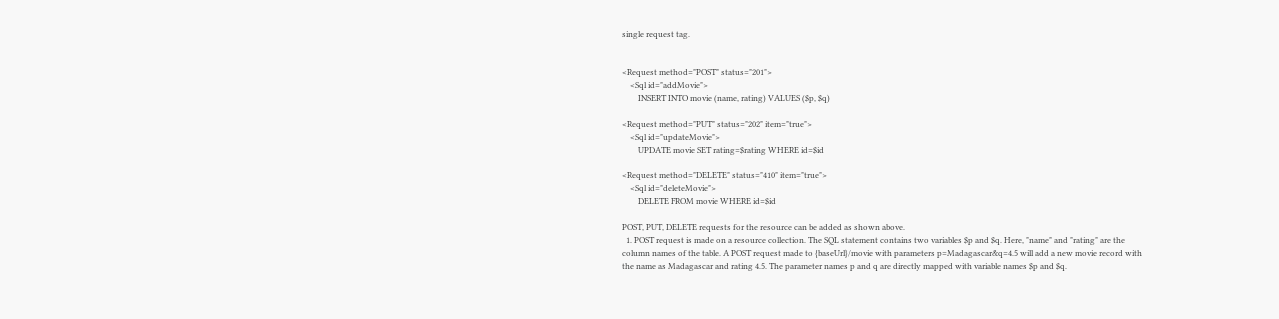single request tag.


<Request method="POST" status="201">
    <Sql id="addMovie">
        INSERT INTO movie (name, rating) VALUES ($p, $q)

<Request method="PUT" status="202" item="true">
    <Sql id="updateMovie">
        UPDATE movie SET rating=$rating WHERE id=$id

<Request method="DELETE" status="410" item="true">
    <Sql id="deleteMovie">
        DELETE FROM movie WHERE id=$id

POST, PUT, DELETE requests for the resource can be added as shown above.
  1. POST request is made on a resource collection. The SQL statement contains two variables $p and $q. Here, "name" and "rating" are the column names of the table. A POST request made to {baseUrl}/movie with parameters p=Madagascar&q=4.5 will add a new movie record with the name as Madagascar and rating 4.5. The parameter names p and q are directly mapped with variable names $p and $q.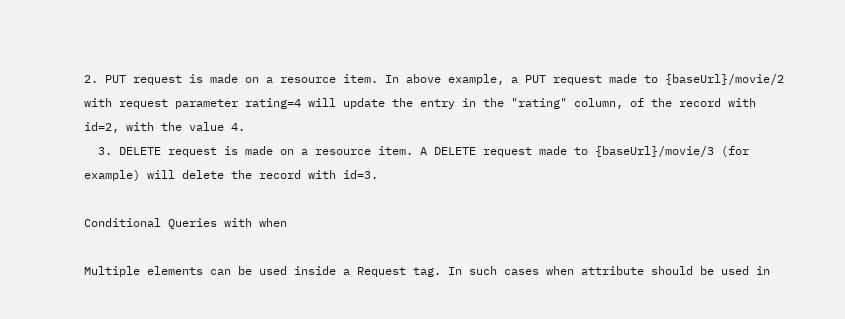2. PUT request is made on a resource item. In above example, a PUT request made to {baseUrl}/movie/2 with request parameter rating=4 will update the entry in the "rating" column, of the record with id=2, with the value 4.
  3. DELETE request is made on a resource item. A DELETE request made to {baseUrl}/movie/3 (for example) will delete the record with id=3.

Conditional Queries with when

Multiple elements can be used inside a Request tag. In such cases when attribute should be used in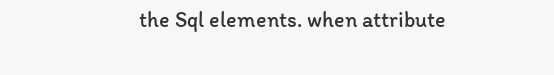the Sql elements. when attribute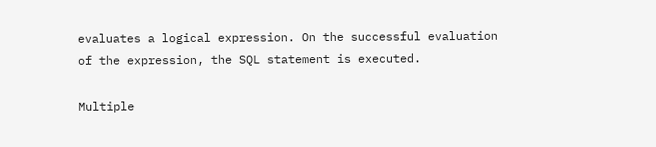evaluates a logical expression. On the successful evaluation of the expression, the SQL statement is executed.

Multiple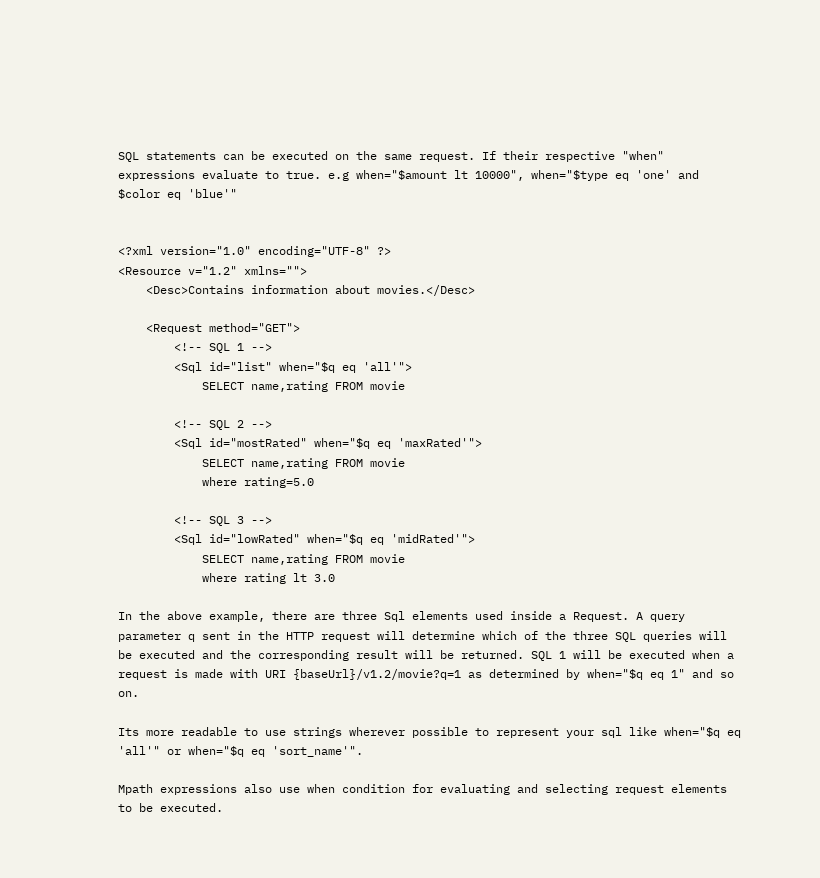SQL statements can be executed on the same request. If their respective "when" expressions evaluate to true. e.g when="$amount lt 10000", when="$type eq 'one' and $color eq 'blue'"


<?xml version="1.0" encoding="UTF-8" ?>
<Resource v="1.2" xmlns="">
    <Desc>Contains information about movies.</Desc>

    <Request method="GET">
        <!-- SQL 1 -->
        <Sql id="list" when="$q eq 'all'">
            SELECT name,rating FROM movie

        <!-- SQL 2 -->
        <Sql id="mostRated" when="$q eq 'maxRated'">
            SELECT name,rating FROM movie
            where rating=5.0

        <!-- SQL 3 -->
        <Sql id="lowRated" when="$q eq 'midRated'">
            SELECT name,rating FROM movie
            where rating lt 3.0

In the above example, there are three Sql elements used inside a Request. A query parameter q sent in the HTTP request will determine which of the three SQL queries will be executed and the corresponding result will be returned. SQL 1 will be executed when a request is made with URI {baseUrl}/v1.2/movie?q=1 as determined by when="$q eq 1" and so on.

Its more readable to use strings wherever possible to represent your sql like when="$q eq 'all'" or when="$q eq 'sort_name'".

Mpath expressions also use when condition for evaluating and selecting request elements to be executed.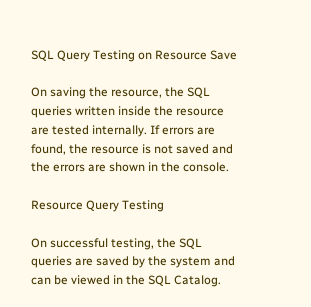SQL Query Testing on Resource Save

On saving the resource, the SQL queries written inside the resource are tested internally. If errors are found, the resource is not saved and the errors are shown in the console.

Resource Query Testing

On successful testing, the SQL queries are saved by the system and can be viewed in the SQL Catalog.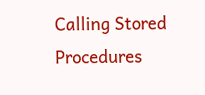Calling Stored Procedures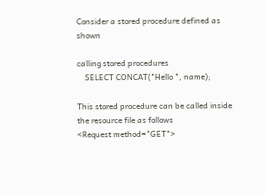Consider a stored procedure defined as shown

calling stored procedures
    SELECT CONCAT("Hello ", name);

This stored procedure can be called inside the resource file as follows
<Request method="GET">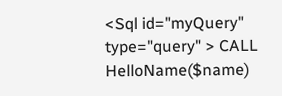<Sql id="myQuery" type="query" > CALL HelloName($name)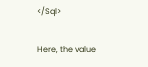</Sql>

Here, the value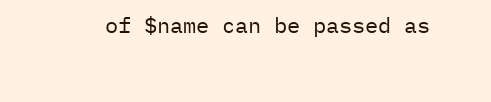of $name can be passed as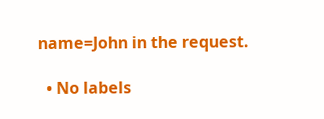name=John in the request.

  • No labels